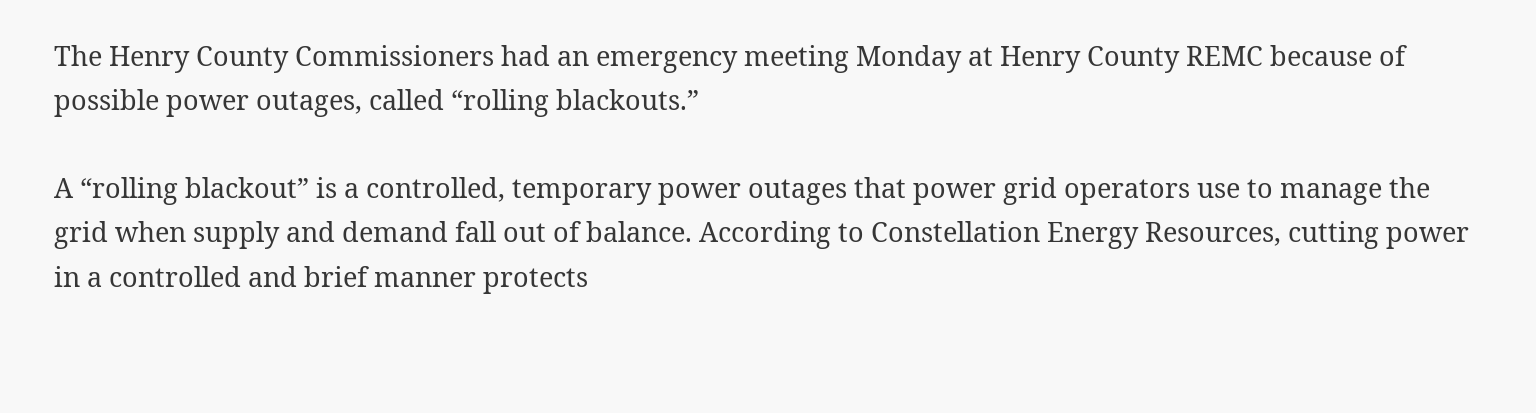The Henry County Commissioners had an emergency meeting Monday at Henry County REMC because of possible power outages, called “rolling blackouts.”

A “rolling blackout” is a controlled, temporary power outages that power grid operators use to manage the grid when supply and demand fall out of balance. According to Constellation Energy Resources, cutting power in a controlled and brief manner protects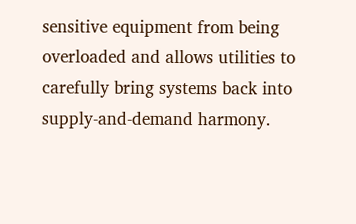sensitive equipment from being overloaded and allows utilities to carefully bring systems back into supply-and-demand harmony.